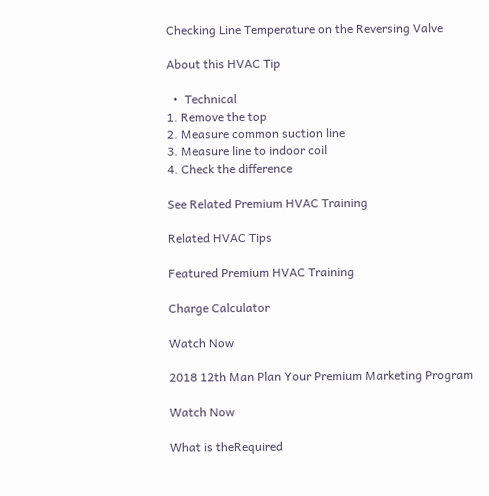Checking Line Temperature on the Reversing Valve

About this HVAC Tip

  •  Technical
1. Remove the top
2. Measure common suction line
3. Measure line to indoor coil
4. Check the difference

See Related Premium HVAC Training

Related HVAC Tips

Featured Premium HVAC Training

Charge Calculator

Watch Now

2018 12th Man Plan Your Premium Marketing Program

Watch Now

What is theRequired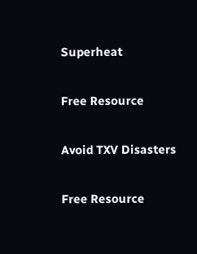Superheat

Free Resource

Avoid TXV Disasters

Free Resource